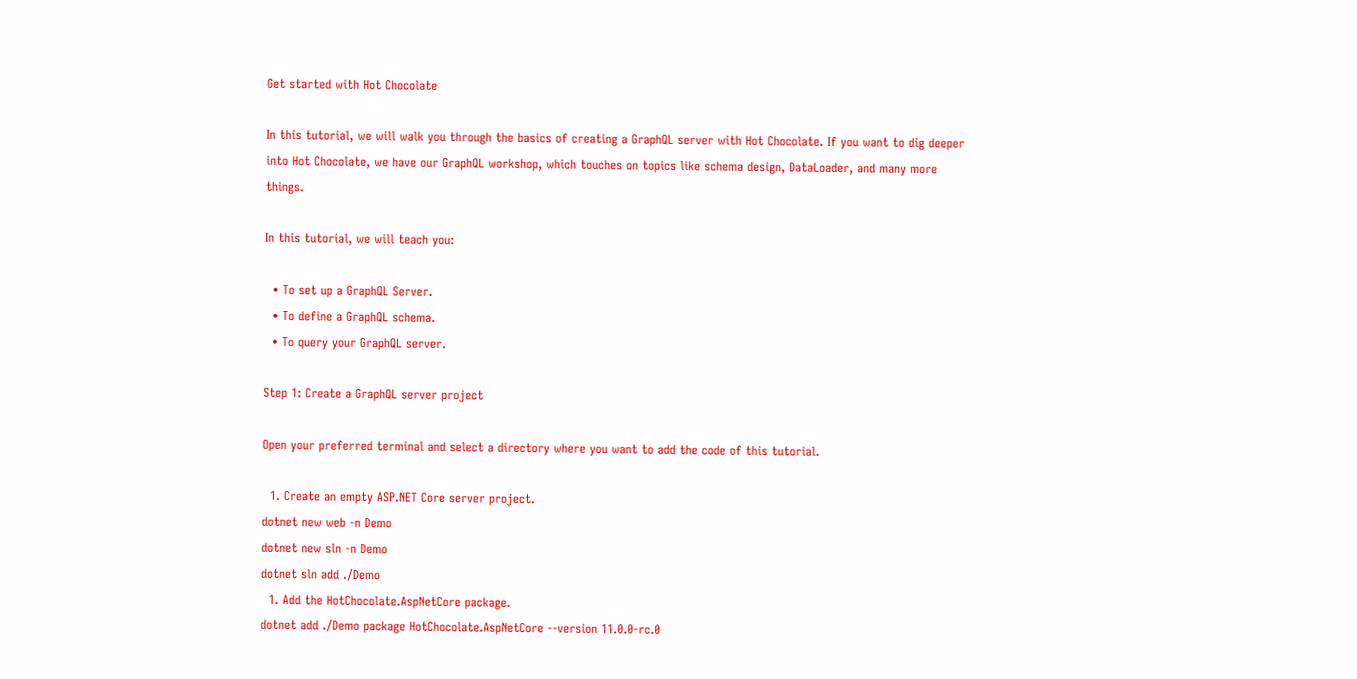Get started with Hot Chocolate

In this tutorial, we will walk you through the basics of creating a GraphQL server with Hot Chocolate. If you want to dig deeper into Hot Chocolate, we have our GraphQL workshop, which touches on topics like schema design, DataLoader, and many more things.

In this tutorial, we will teach you:

  • To set up a GraphQL Server.
  • To define a GraphQL schema.
  • To query your GraphQL server.

Step 1: Create a GraphQL server project

Open your preferred terminal and select a directory where you want to add the code of this tutorial.

  1. Create an empty ASP.NET Core server project.
dotnet new web -n Demo
dotnet new sln -n Demo
dotnet sln add ./Demo
  1. Add the HotChocolate.AspNetCore package.
dotnet add ./Demo package HotChocolate.AspNetCore --version 11.0.0-rc.0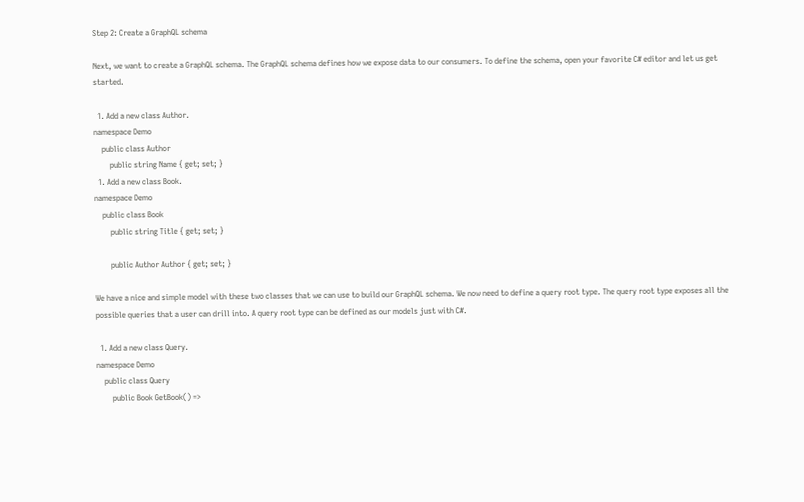Step 2: Create a GraphQL schema

Next, we want to create a GraphQL schema. The GraphQL schema defines how we expose data to our consumers. To define the schema, open your favorite C# editor and let us get started.

  1. Add a new class Author.
namespace Demo
    public class Author
        public string Name { get; set; }
  1. Add a new class Book.
namespace Demo
    public class Book
        public string Title { get; set; }

        public Author Author { get; set; }

We have a nice and simple model with these two classes that we can use to build our GraphQL schema. We now need to define a query root type. The query root type exposes all the possible queries that a user can drill into. A query root type can be defined as our models just with C#.

  1. Add a new class Query.
namespace Demo
    public class Query
        public Book GetBook() =>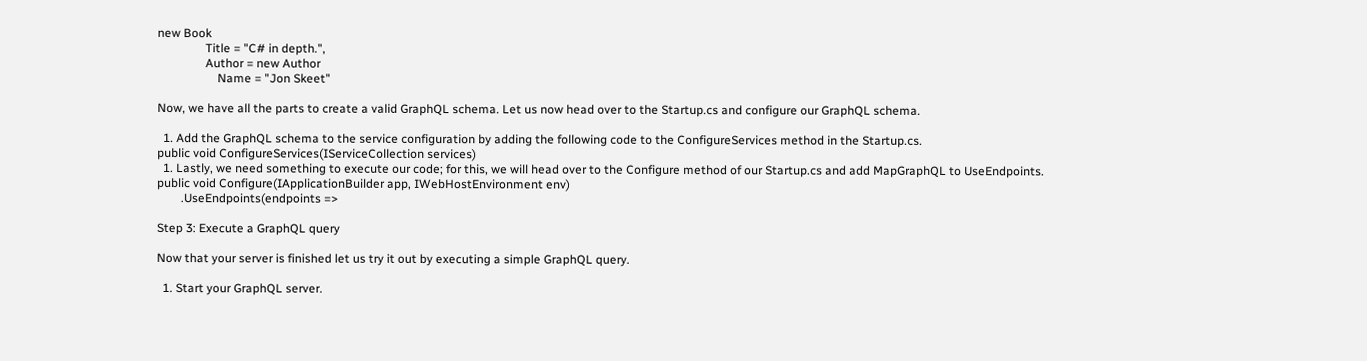new Book
                Title = "C# in depth.",
                Author = new Author
                    Name = "Jon Skeet"

Now, we have all the parts to create a valid GraphQL schema. Let us now head over to the Startup.cs and configure our GraphQL schema.

  1. Add the GraphQL schema to the service configuration by adding the following code to the ConfigureServices method in the Startup.cs.
public void ConfigureServices(IServiceCollection services)
  1. Lastly, we need something to execute our code; for this, we will head over to the Configure method of our Startup.cs and add MapGraphQL to UseEndpoints.
public void Configure(IApplicationBuilder app, IWebHostEnvironment env)
        .UseEndpoints(endpoints =>

Step 3: Execute a GraphQL query

Now that your server is finished let us try it out by executing a simple GraphQL query.

  1. Start your GraphQL server.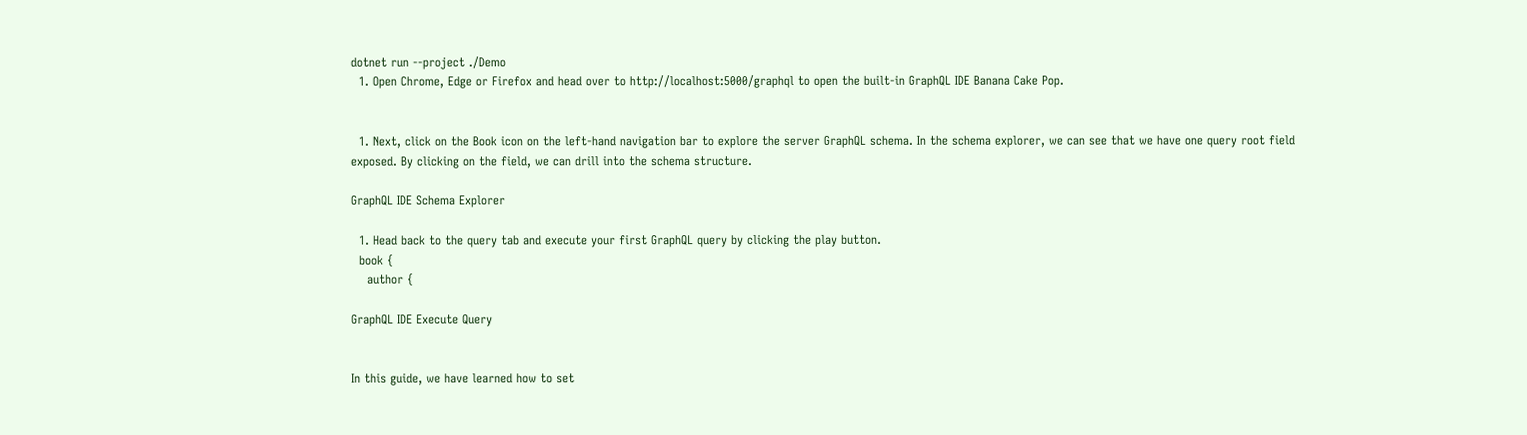dotnet run --project ./Demo
  1. Open Chrome, Edge or Firefox and head over to http://localhost:5000/graphql to open the built-in GraphQL IDE Banana Cake Pop.


  1. Next, click on the Book icon on the left-hand navigation bar to explore the server GraphQL schema. In the schema explorer, we can see that we have one query root field exposed. By clicking on the field, we can drill into the schema structure.

GraphQL IDE Schema Explorer

  1. Head back to the query tab and execute your first GraphQL query by clicking the play button.
  book {
    author {

GraphQL IDE Execute Query


In this guide, we have learned how to set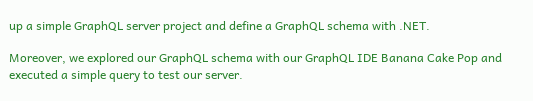up a simple GraphQL server project and define a GraphQL schema with .NET.

Moreover, we explored our GraphQL schema with our GraphQL IDE Banana Cake Pop and executed a simple query to test our server.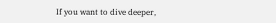If you want to dive deeper,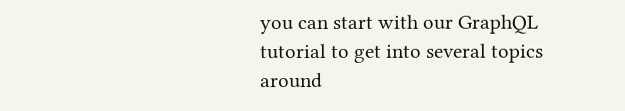you can start with our GraphQL tutorial to get into several topics around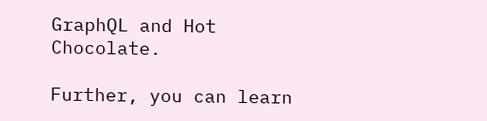GraphQL and Hot Chocolate.

Further, you can learn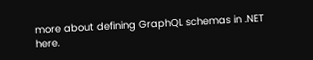more about defining GraphQL schemas in .NET here.